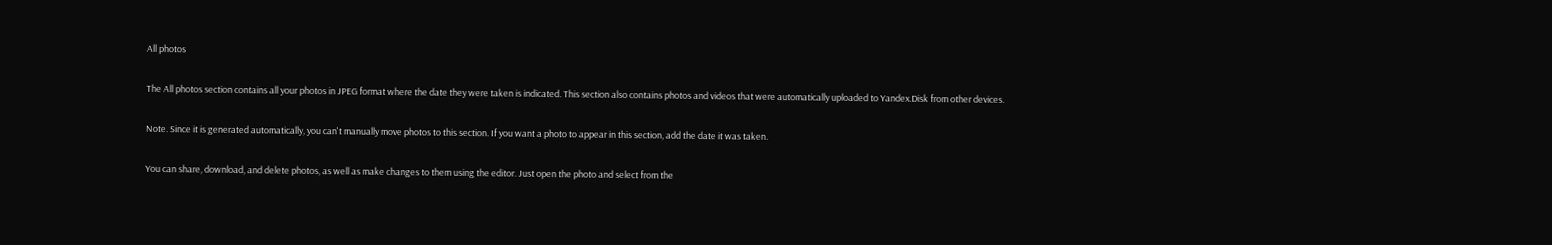All photos

The All photos section contains all your photos in JPEG format where the date they were taken is indicated. This section also contains photos and videos that were automatically uploaded to Yandex.Disk from other devices.

Note. Since it is generated automatically, you can't manually move photos to this section. If you want a photo to appear in this section, add the date it was taken.

You can share, download, and delete photos, as well as make changes to them using the editor. Just open the photo and select from the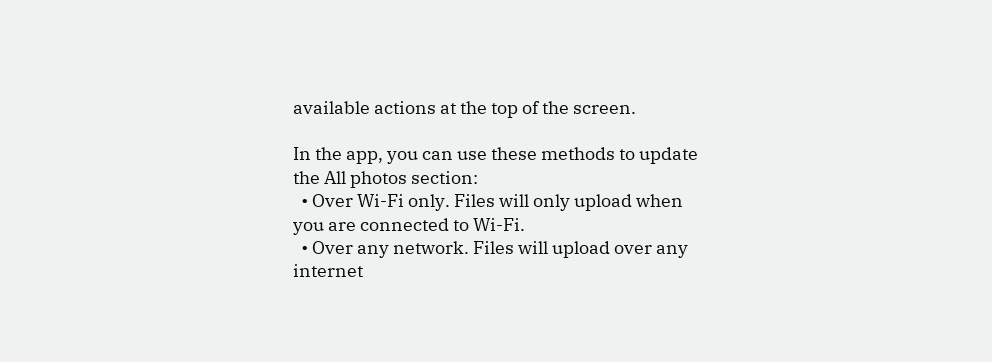available actions at the top of the screen.

In the app, you can use these methods to update the All photos section:
  • Over Wi-Fi only. Files will only upload when you are connected to Wi-Fi.
  • Over any network. Files will upload over any internet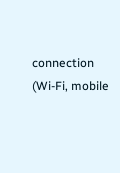connection (Wi-Fi, mobile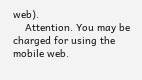web).
    Attention. You may be charged for using the mobile web.